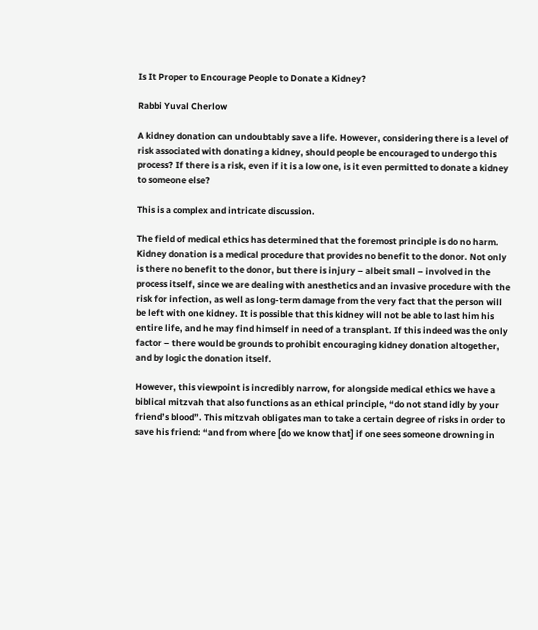Is It Proper to Encourage People to Donate a Kidney?

Rabbi Yuval Cherlow

A kidney donation can undoubtably save a life. However, considering there is a level of risk associated with donating a kidney, should people be encouraged to undergo this process? If there is a risk, even if it is a low one, is it even permitted to donate a kidney to someone else?

This is a complex and intricate discussion.

The field of medical ethics has determined that the foremost principle is do no harm. Kidney donation is a medical procedure that provides no benefit to the donor. Not only is there no benefit to the donor, but there is injury – albeit small – involved in the process itself, since we are dealing with anesthetics and an invasive procedure with the risk for infection, as well as long-term damage from the very fact that the person will be left with one kidney. It is possible that this kidney will not be able to last him his entire life, and he may find himself in need of a transplant. If this indeed was the only factor – there would be grounds to prohibit encouraging kidney donation altogether, and by logic the donation itself.

However, this viewpoint is incredibly narrow, for alongside medical ethics we have a biblical mitzvah that also functions as an ethical principle, “do not stand idly by your friend’s blood”. This mitzvah obligates man to take a certain degree of risks in order to save his friend: “and from where [do we know that] if one sees someone drowning in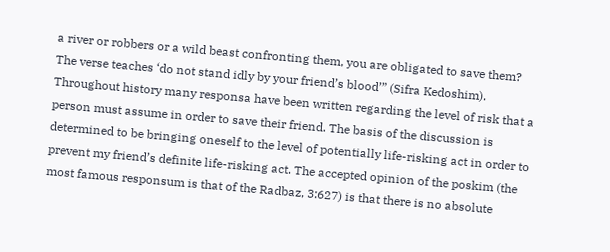a river or robbers or a wild beast confronting them, you are obligated to save them? The verse teaches ‘do not stand idly by your friend’s blood’” (Sifra Kedoshim). Throughout history many responsa have been written regarding the level of risk that a person must assume in order to save their friend. The basis of the discussion is determined to be bringing oneself to the level of potentially life-risking act in order to prevent my friend’s definite life-risking act. The accepted opinion of the poskim (the most famous responsum is that of the Radbaz, 3:627) is that there is no absolute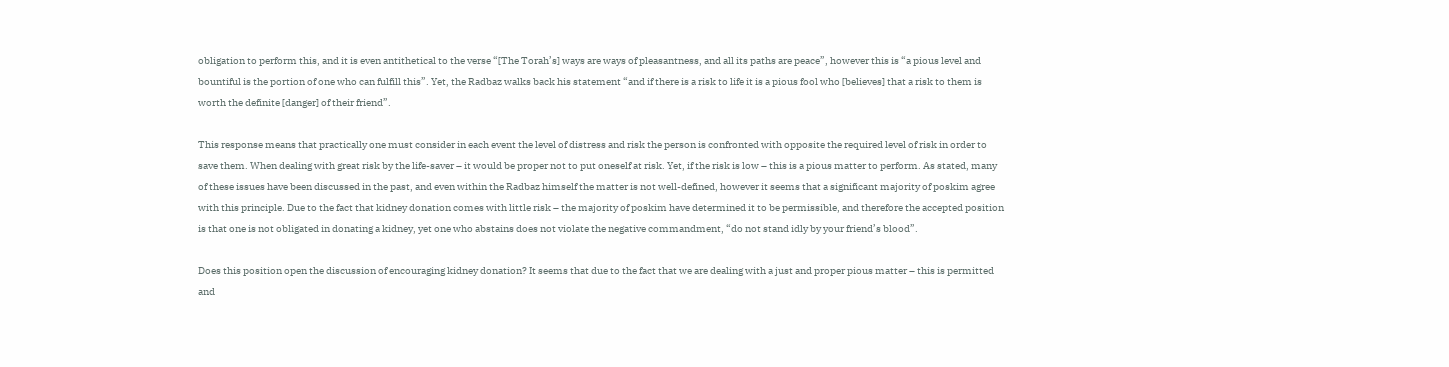obligation to perform this, and it is even antithetical to the verse “[The Torah’s] ways are ways of pleasantness, and all its paths are peace”, however this is “a pious level and bountiful is the portion of one who can fulfill this”. Yet, the Radbaz walks back his statement “and if there is a risk to life it is a pious fool who [believes] that a risk to them is worth the definite [danger] of their friend”.

This response means that practically one must consider in each event the level of distress and risk the person is confronted with opposite the required level of risk in order to save them. When dealing with great risk by the life-saver – it would be proper not to put oneself at risk. Yet, if the risk is low – this is a pious matter to perform. As stated, many of these issues have been discussed in the past, and even within the Radbaz himself the matter is not well-defined, however it seems that a significant majority of poskim agree with this principle. Due to the fact that kidney donation comes with little risk – the majority of poskim have determined it to be permissible, and therefore the accepted position is that one is not obligated in donating a kidney, yet one who abstains does not violate the negative commandment, “do not stand idly by your friend’s blood”.

Does this position open the discussion of encouraging kidney donation? It seems that due to the fact that we are dealing with a just and proper pious matter – this is permitted and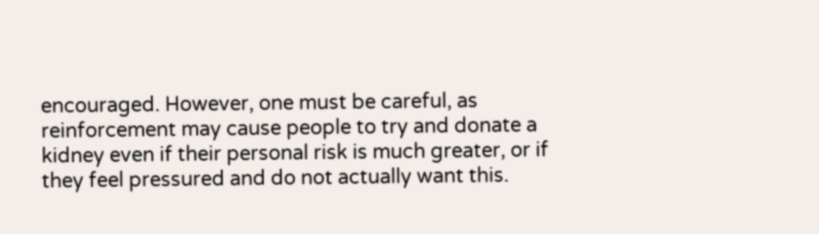encouraged. However, one must be careful, as reinforcement may cause people to try and donate a kidney even if their personal risk is much greater, or if they feel pressured and do not actually want this.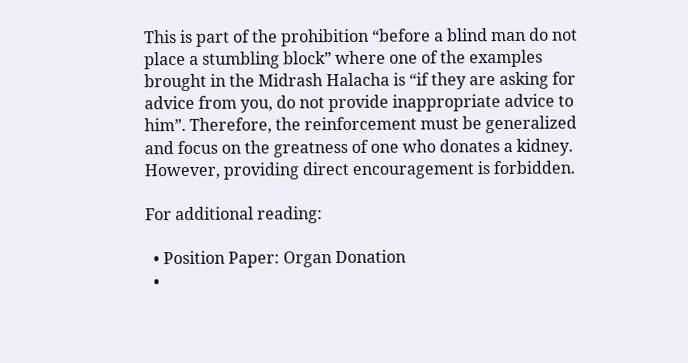This is part of the prohibition “before a blind man do not place a stumbling block” where one of the examples brought in the Midrash Halacha is “if they are asking for advice from you, do not provide inappropriate advice to him”. Therefore, the reinforcement must be generalized and focus on the greatness of one who donates a kidney. However, providing direct encouragement is forbidden.

For additional reading:

  • Position Paper: Organ Donation
  •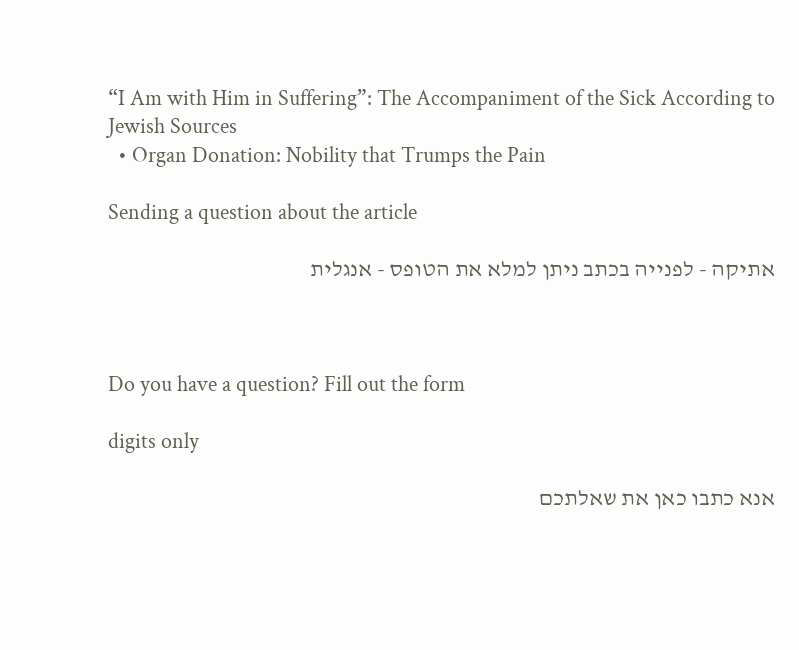“I Am with Him in Suffering”: The Accompaniment of the Sick According to Jewish Sources
  • Organ Donation: Nobility that Trumps the Pain

Sending a question about the article

אתיקה - לפנייה בכתב ניתן למלא את הטופס - אנגלית



Do you have a question? Fill out the form

digits only

אנא כתבו כאן את שאלתכם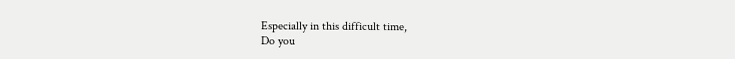Especially in this difficult time,
Do you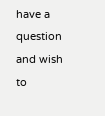have a question and wish to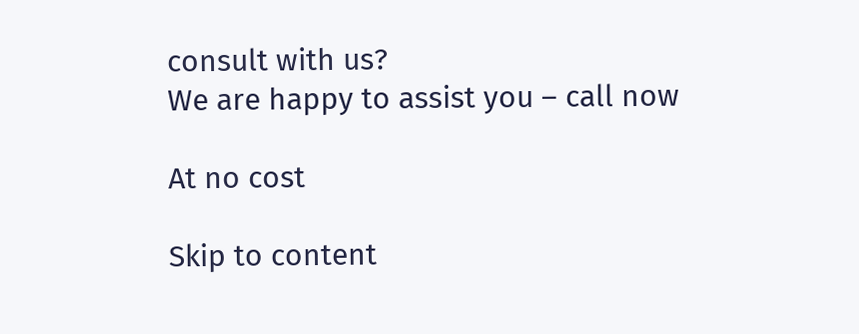consult with us?
We are happy to assist you – call now

At no cost

Skip to content